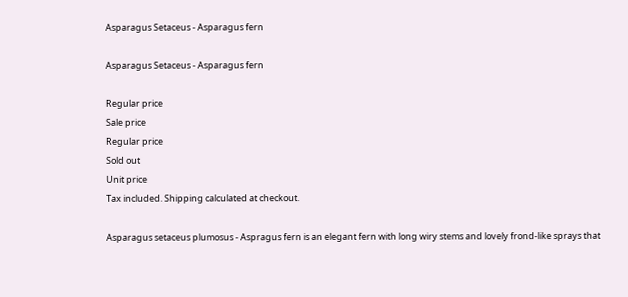Asparagus Setaceus - Asparagus fern

Asparagus Setaceus - Asparagus fern

Regular price
Sale price
Regular price
Sold out
Unit price
Tax included. Shipping calculated at checkout.

Asparagus setaceus plumosus - Aspragus fern is an elegant fern with long wiry stems and lovely frond-like sprays that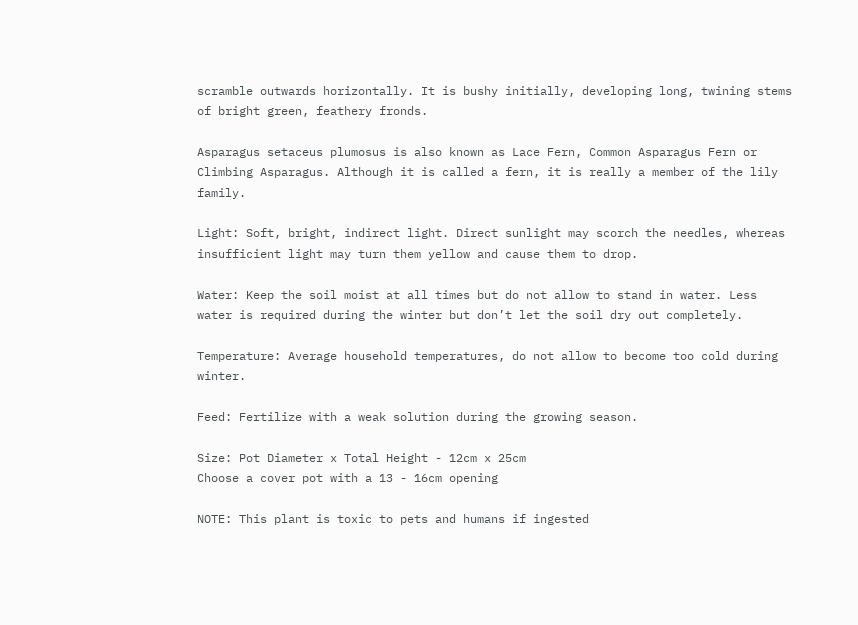scramble outwards horizontally. It is bushy initially, developing long, twining stems of bright green, feathery fronds.

Asparagus setaceus plumosus is also known as Lace Fern, Common Asparagus Fern or Climbing Asparagus. Although it is called a fern, it is really a member of the lily family.

Light: Soft, bright, indirect light. Direct sunlight may scorch the needles, whereas insufficient light may turn them yellow and cause them to drop.

Water: Keep the soil moist at all times but do not allow to stand in water. Less water is required during the winter but don’t let the soil dry out completely.

Temperature: Average household temperatures, do not allow to become too cold during winter.

Feed: Fertilize with a weak solution during the growing season.

Size: Pot Diameter x Total Height - 12cm x 25cm
Choose a cover pot with a 13 - 16cm opening

NOTE: This plant is toxic to pets and humans if ingested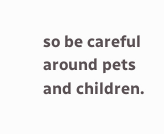so be careful around pets and children.